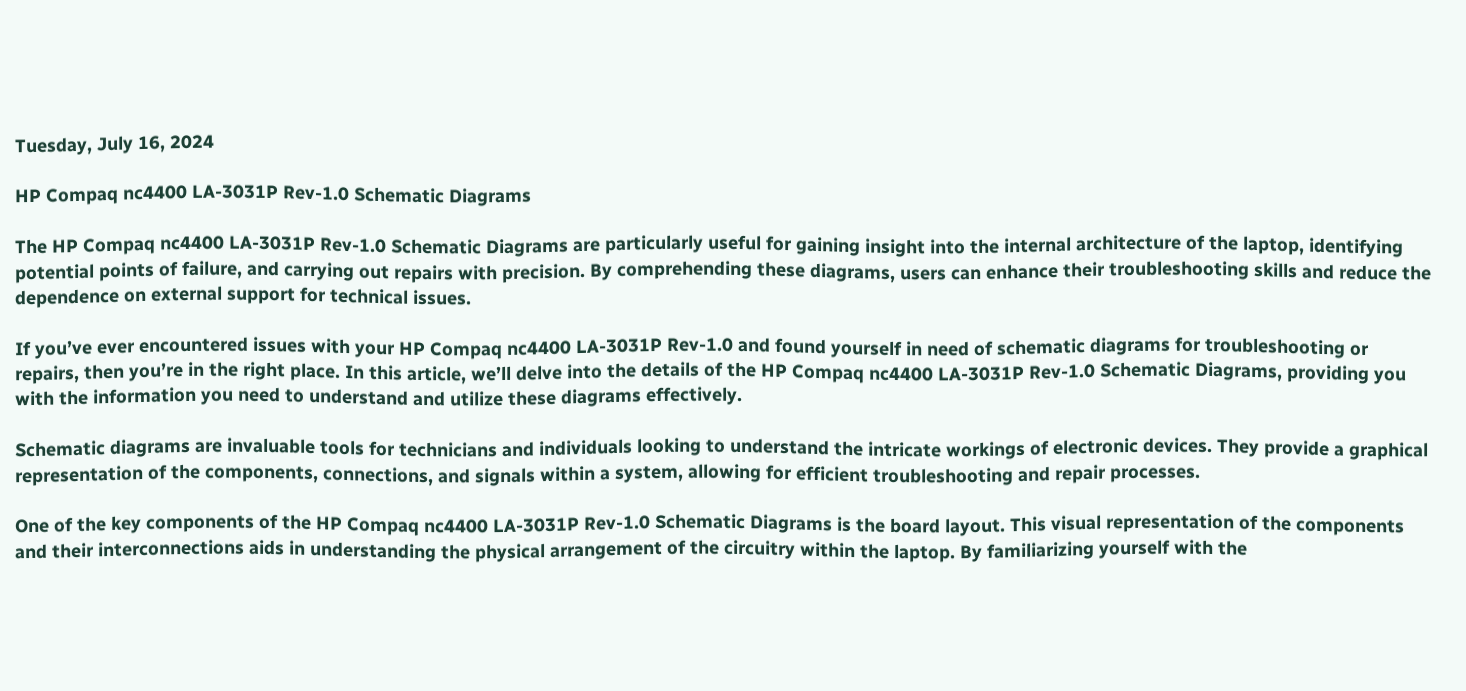Tuesday, July 16, 2024

HP Compaq nc4400 LA-3031P Rev-1.0 Schematic Diagrams

The HP Compaq nc4400 LA-3031P Rev-1.0 Schematic Diagrams are particularly useful for gaining insight into the internal architecture of the laptop, identifying potential points of failure, and carrying out repairs with precision. By comprehending these diagrams, users can enhance their troubleshooting skills and reduce the dependence on external support for technical issues.

If you’ve ever encountered issues with your HP Compaq nc4400 LA-3031P Rev-1.0 and found yourself in need of schematic diagrams for troubleshooting or repairs, then you’re in the right place. In this article, we’ll delve into the details of the HP Compaq nc4400 LA-3031P Rev-1.0 Schematic Diagrams, providing you with the information you need to understand and utilize these diagrams effectively.

Schematic diagrams are invaluable tools for technicians and individuals looking to understand the intricate workings of electronic devices. They provide a graphical representation of the components, connections, and signals within a system, allowing for efficient troubleshooting and repair processes.

One of the key components of the HP Compaq nc4400 LA-3031P Rev-1.0 Schematic Diagrams is the board layout. This visual representation of the components and their interconnections aids in understanding the physical arrangement of the circuitry within the laptop. By familiarizing yourself with the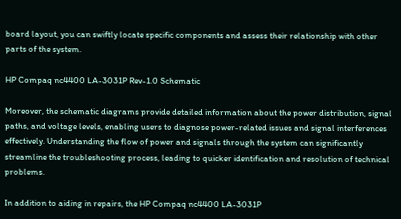board layout, you can swiftly locate specific components and assess their relationship with other parts of the system.

HP Compaq nc4400 LA-3031P Rev-1.0 Schematic

Moreover, the schematic diagrams provide detailed information about the power distribution, signal paths, and voltage levels, enabling users to diagnose power-related issues and signal interferences effectively. Understanding the flow of power and signals through the system can significantly streamline the troubleshooting process, leading to quicker identification and resolution of technical problems.

In addition to aiding in repairs, the HP Compaq nc4400 LA-3031P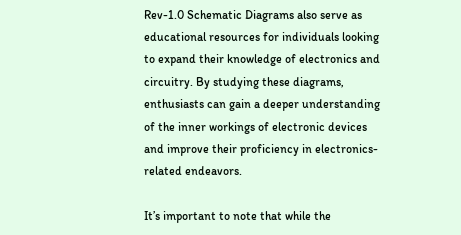Rev-1.0 Schematic Diagrams also serve as educational resources for individuals looking to expand their knowledge of electronics and circuitry. By studying these diagrams, enthusiasts can gain a deeper understanding of the inner workings of electronic devices and improve their proficiency in electronics-related endeavors.

It’s important to note that while the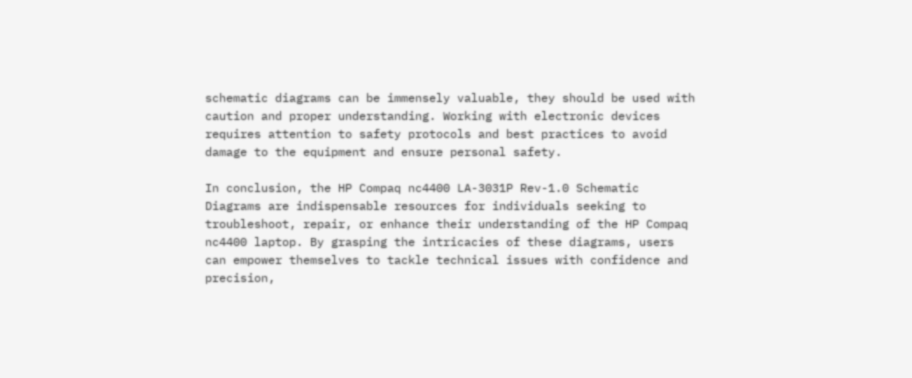schematic diagrams can be immensely valuable, they should be used with caution and proper understanding. Working with electronic devices requires attention to safety protocols and best practices to avoid damage to the equipment and ensure personal safety.

In conclusion, the HP Compaq nc4400 LA-3031P Rev-1.0 Schematic Diagrams are indispensable resources for individuals seeking to troubleshoot, repair, or enhance their understanding of the HP Compaq nc4400 laptop. By grasping the intricacies of these diagrams, users can empower themselves to tackle technical issues with confidence and precision,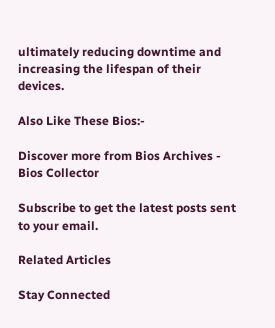ultimately reducing downtime and increasing the lifespan of their devices.

Also Like These Bios:-

Discover more from Bios Archives - Bios Collector

Subscribe to get the latest posts sent to your email.

Related Articles

Stay Connected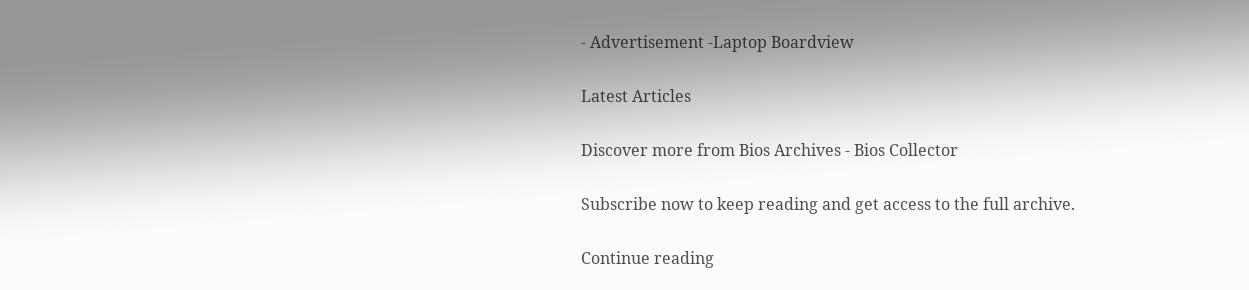- Advertisement -Laptop Boardview

Latest Articles

Discover more from Bios Archives - Bios Collector

Subscribe now to keep reading and get access to the full archive.

Continue reading